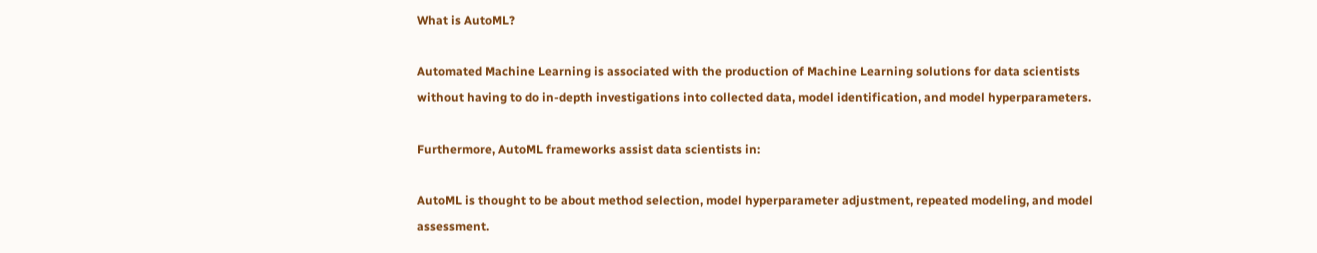What is AutoML?

Automated Machine Learning is associated with the production of Machine Learning solutions for data scientists without having to do in-depth investigations into collected data, model identification, and model hyperparameters.

Furthermore, AutoML frameworks assist data scientists in:

AutoML is thought to be about method selection, model hyperparameter adjustment, repeated modeling, and model assessment.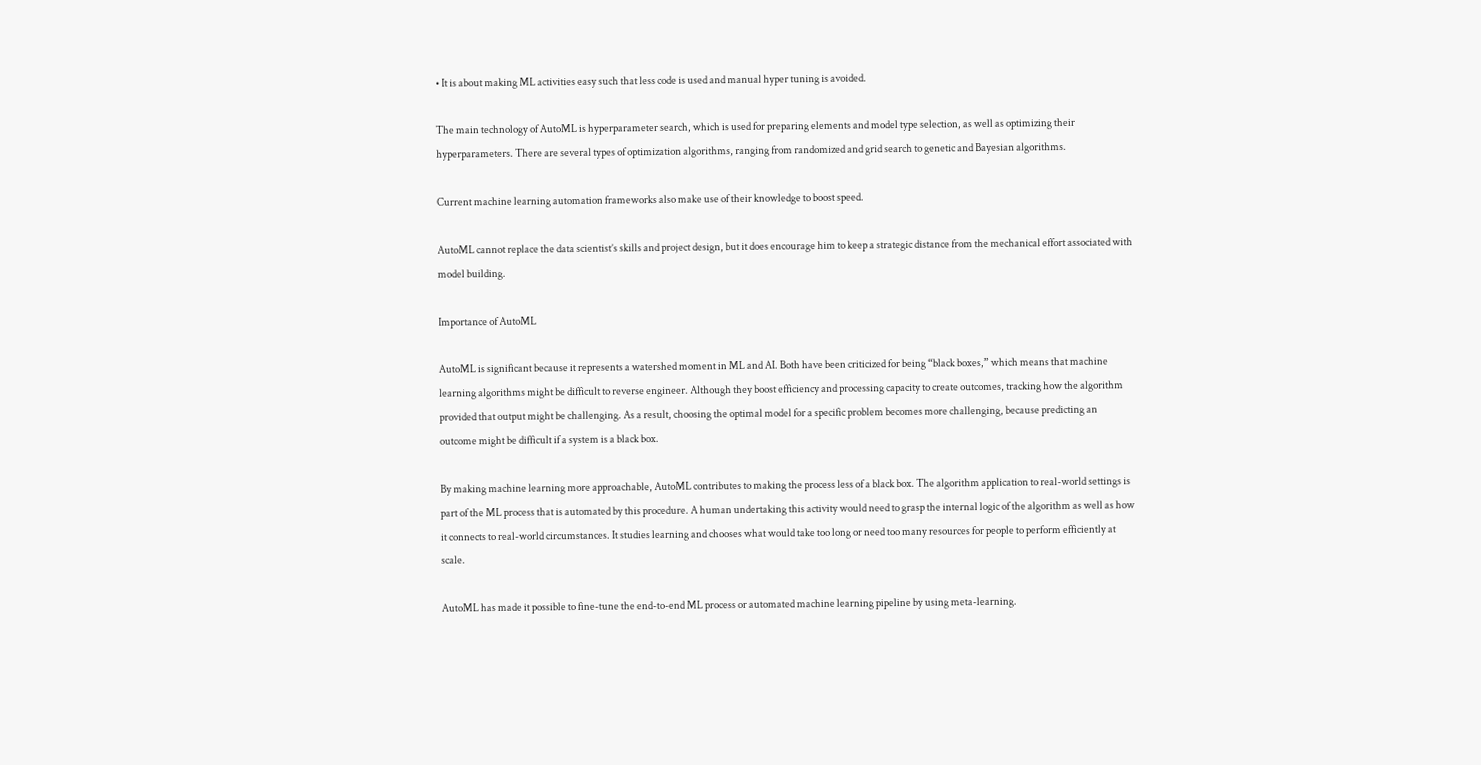• It is about making ML activities easy such that less code is used and manual hyper tuning is avoided.

The main technology of AutoML is hyperparameter search, which is used for preparing elements and model type selection, as well as optimizing their hyperparameters. There are several types of optimization algorithms, ranging from randomized and grid search to genetic and Bayesian algorithms.

Current machine learning automation frameworks also make use of their knowledge to boost speed.

AutoML cannot replace the data scientist’s skills and project design, but it does encourage him to keep a strategic distance from the mechanical effort associated with model building.

Importance of AutoML

AutoML is significant because it represents a watershed moment in ML and AI. Both have been criticized for being “black boxes,” which means that machine learning algorithms might be difficult to reverse engineer. Although they boost efficiency and processing capacity to create outcomes, tracking how the algorithm provided that output might be challenging. As a result, choosing the optimal model for a specific problem becomes more challenging, because predicting an outcome might be difficult if a system is a black box.

By making machine learning more approachable, AutoML contributes to making the process less of a black box. The algorithm application to real-world settings is part of the ML process that is automated by this procedure. A human undertaking this activity would need to grasp the internal logic of the algorithm as well as how it connects to real-world circumstances. It studies learning and chooses what would take too long or need too many resources for people to perform efficiently at scale.

AutoML has made it possible to fine-tune the end-to-end ML process or automated machine learning pipeline by using meta-learning.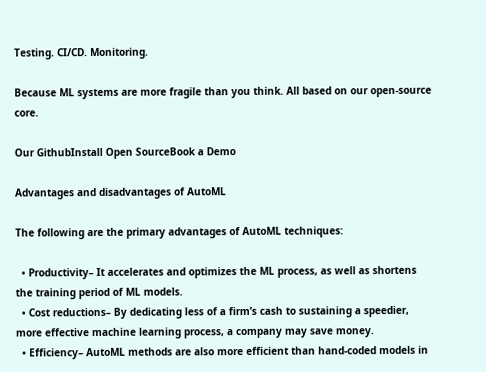Testing. CI/CD. Monitoring.

Because ML systems are more fragile than you think. All based on our open-source core.

Our GithubInstall Open SourceBook a Demo

Advantages and disadvantages of AutoML

The following are the primary advantages of AutoML techniques:

  • Productivity– It accelerates and optimizes the ML process, as well as shortens the training period of ML models.
  • Cost reductions– By dedicating less of a firm’s cash to sustaining a speedier, more effective machine learning process, a company may save money.
  • Efficiency– AutoML methods are also more efficient than hand-coded models in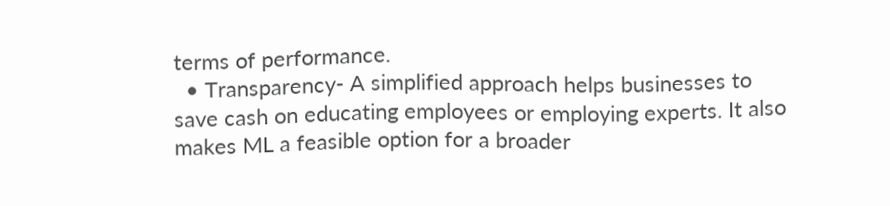terms of performance.
  • Transparency- A simplified approach helps businesses to save cash on educating employees or employing experts. It also makes ML a feasible option for a broader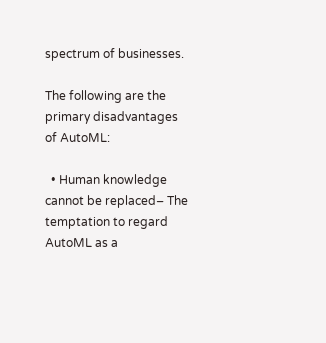spectrum of businesses.

The following are the primary disadvantages of AutoML:

  • Human knowledge cannot be replaced– The temptation to regard AutoML as a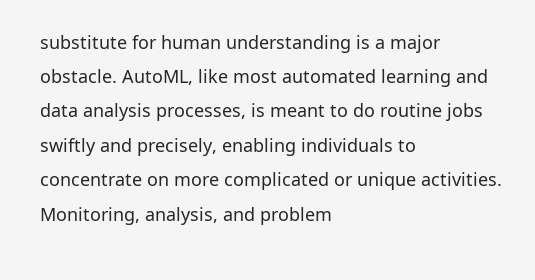substitute for human understanding is a major obstacle. AutoML, like most automated learning and data analysis processes, is meant to do routine jobs swiftly and precisely, enabling individuals to concentrate on more complicated or unique activities. Monitoring, analysis, and problem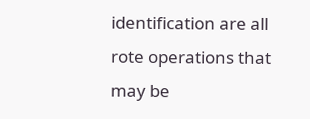identification are all rote operations that may be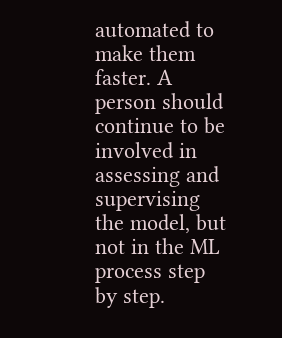automated to make them faster. A person should continue to be involved in assessing and supervising the model, but not in the ML process step by step.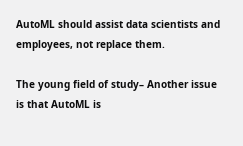AutoML should assist data scientists and employees, not replace them.

The young field of study– Another issue is that AutoML is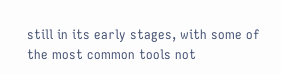still in its early stages, with some of the most common tools not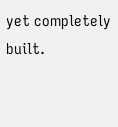yet completely built.